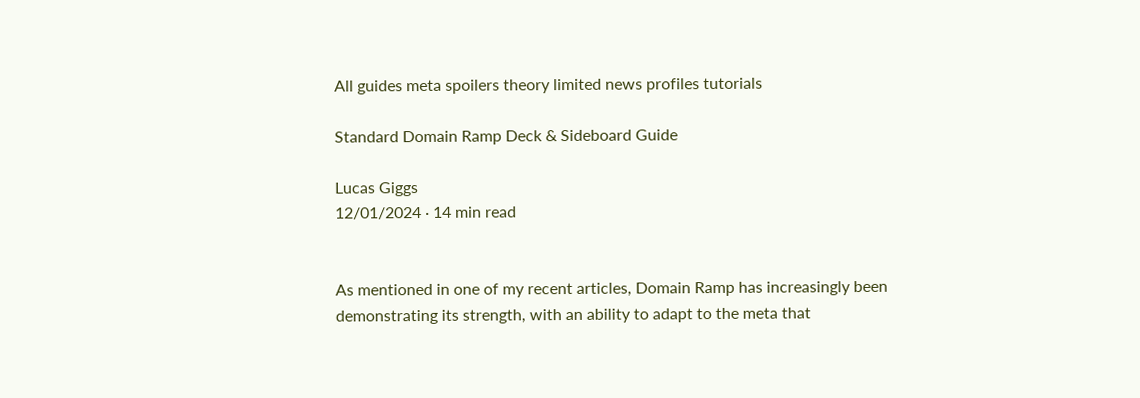All guides meta spoilers theory limited news profiles tutorials

Standard Domain Ramp Deck & Sideboard Guide

Lucas Giggs
12/01/2024 · 14 min read


As mentioned in one of my recent articles, Domain Ramp has increasingly been demonstrating its strength, with an ability to adapt to the meta that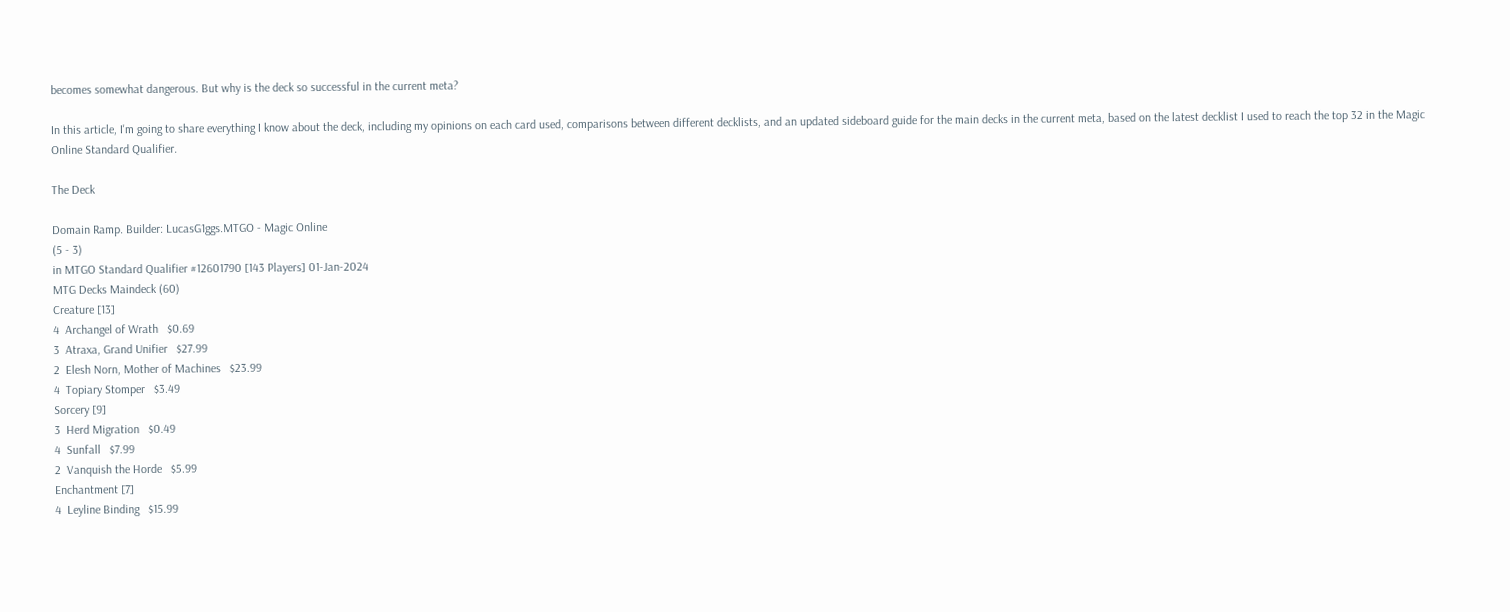becomes somewhat dangerous. But why is the deck so successful in the current meta?

In this article, I'm going to share everything I know about the deck, including my opinions on each card used, comparisons between different decklists, and an updated sideboard guide for the main decks in the current meta, based on the latest decklist I used to reach the top 32 in the Magic Online Standard Qualifier.

The Deck

Domain Ramp. Builder: LucasG1ggs.MTGO - Magic Online
(5 - 3)
in MTGO Standard Qualifier #12601790 [143 Players] 01-Jan-2024
MTG Decks Maindeck (60)
Creature [13]
4  Archangel of Wrath   $0.69
3  Atraxa, Grand Unifier   $27.99
2  Elesh Norn, Mother of Machines   $23.99
4  Topiary Stomper   $3.49
Sorcery [9]
3  Herd Migration   $0.49
4  Sunfall   $7.99
2  Vanquish the Horde   $5.99
Enchantment [7]
4  Leyline Binding   $15.99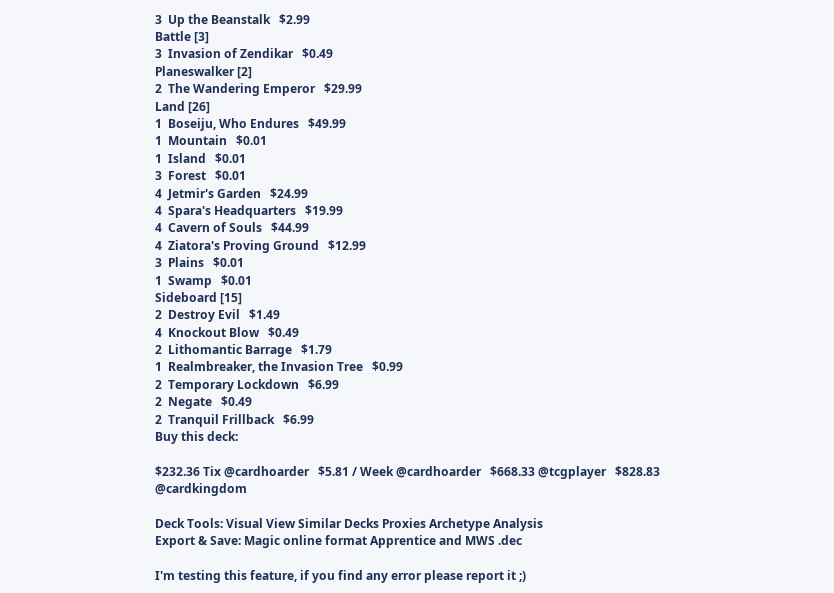3  Up the Beanstalk   $2.99
Battle [3]
3  Invasion of Zendikar   $0.49
Planeswalker [2]
2  The Wandering Emperor   $29.99
Land [26]
1  Boseiju, Who Endures   $49.99
1  Mountain   $0.01
1  Island   $0.01
3  Forest   $0.01
4  Jetmir's Garden   $24.99
4  Spara's Headquarters   $19.99
4  Cavern of Souls   $44.99
4  Ziatora's Proving Ground   $12.99
3  Plains   $0.01
1  Swamp   $0.01
Sideboard [15]
2  Destroy Evil   $1.49
4  Knockout Blow   $0.49
2  Lithomantic Barrage   $1.79
1  Realmbreaker, the Invasion Tree   $0.99
2  Temporary Lockdown   $6.99
2  Negate   $0.49
2  Tranquil Frillback   $6.99
Buy this deck:

$232.36 Tix @cardhoarder   $5.81 / Week @cardhoarder   $668.33 @tcgplayer   $828.83 @cardkingdom

Deck Tools: Visual View Similar Decks Proxies Archetype Analysis
Export & Save: Magic online format Apprentice and MWS .dec

I'm testing this feature, if you find any error please report it ;)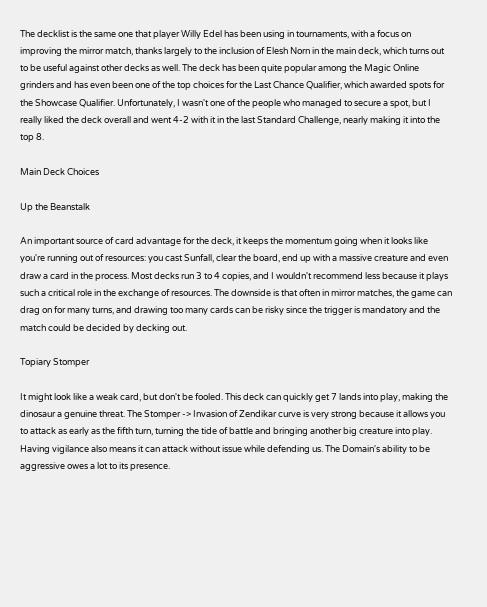The decklist is the same one that player Willy Edel has been using in tournaments, with a focus on improving the mirror match, thanks largely to the inclusion of Elesh Norn in the main deck, which turns out to be useful against other decks as well. The deck has been quite popular among the Magic Online grinders and has even been one of the top choices for the Last Chance Qualifier, which awarded spots for the Showcase Qualifier. Unfortunately, I wasn't one of the people who managed to secure a spot, but I really liked the deck overall and went 4-2 with it in the last Standard Challenge, nearly making it into the top 8.

Main Deck Choices

Up the Beanstalk

An important source of card advantage for the deck, it keeps the momentum going when it looks like you're running out of resources: you cast Sunfall, clear the board, end up with a massive creature and even draw a card in the process. Most decks run 3 to 4 copies, and I wouldn't recommend less because it plays such a critical role in the exchange of resources. The downside is that often in mirror matches, the game can drag on for many turns, and drawing too many cards can be risky since the trigger is mandatory and the match could be decided by decking out.

Topiary Stomper

It might look like a weak card, but don't be fooled. This deck can quickly get 7 lands into play, making the dinosaur a genuine threat. The Stomper -> Invasion of Zendikar curve is very strong because it allows you to attack as early as the fifth turn, turning the tide of battle and bringing another big creature into play. Having vigilance also means it can attack without issue while defending us. The Domain's ability to be aggressive owes a lot to its presence.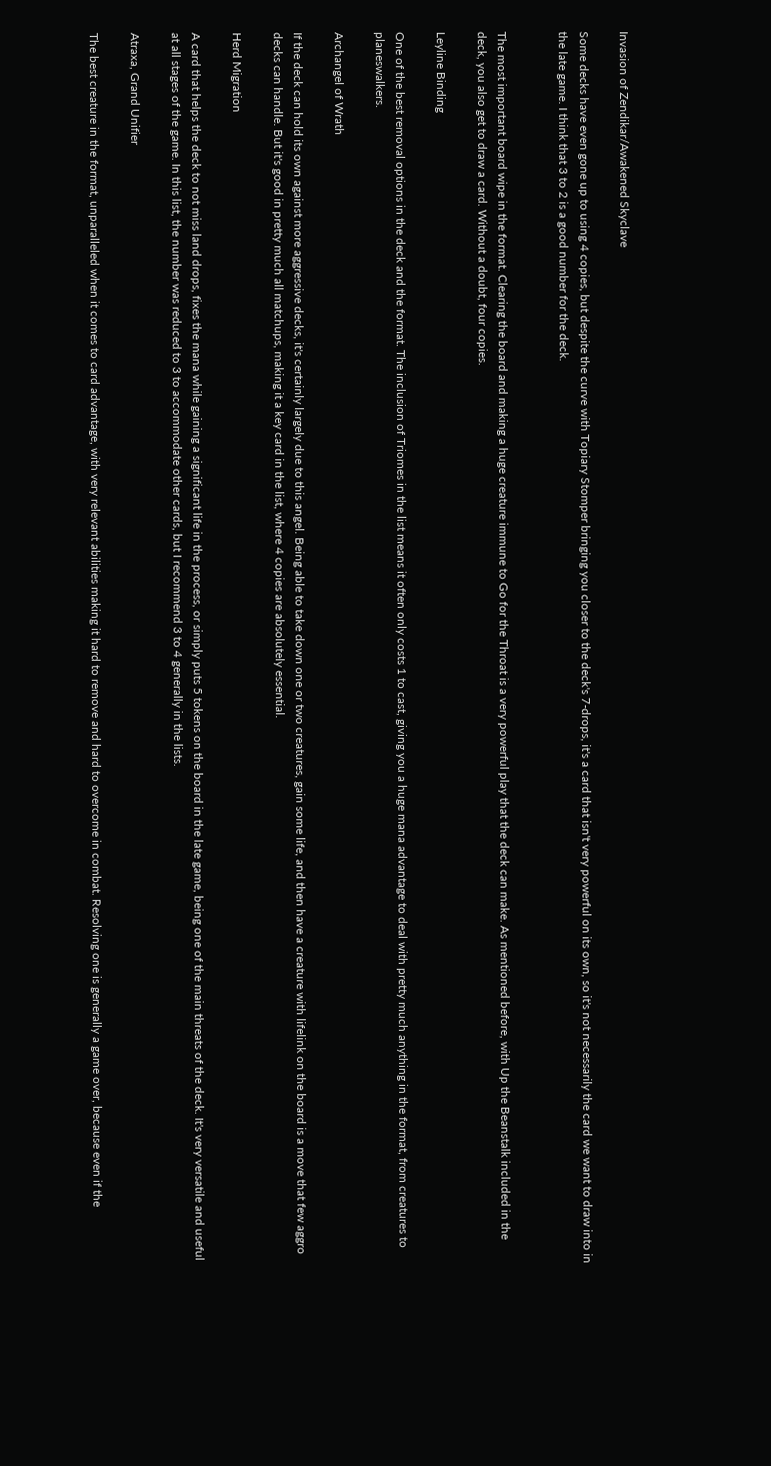Invasion of Zendikar/Awakened Skyclave

Some decks have even gone up to using 4 copies, but despite the curve with Topiary Stomper bringing you closer to the deck's 7-drops, it's a card that isn't very powerful on its own, so it's not necessarily the card we want to draw into in the late game. I think that 3 to 2 is a good number for the deck.


The most important board wipe in the format. Clearing the board and making a huge creature immune to Go for the Throat is a very powerful play that the deck can make. As mentioned before, with Up the Beanstalk included in the deck, you also get to draw a card. Without a doubt, four copies.

Leyline Binding

One of the best removal options in the deck and the format. The inclusion of Triomes in the list means it often only costs 1 to cast, giving you a huge mana advantage to deal with pretty much anything in the format, from creatures to planeswalkers.

Archangel of Wrath

If the deck can hold its own against more aggressive decks, it's certainly largely due to this angel. Being able to take down one or two creatures, gain some life, and then have a creature with lifelink on the board is a move that few aggro decks can handle. But it's good in pretty much all matchups, making it a key card in the list, where 4 copies are absolutely essential.

Herd Migration

A card that helps the deck to not miss land drops, fixes the mana while gaining a significant life in the process, or simply puts 5 tokens on the board in the late game, being one of the main threats of the deck. It's very versatile and useful at all stages of the game. In this list, the number was reduced to 3 to accommodate other cards, but I recommend 3 to 4 generally in the lists.

Atraxa, Grand Unifier

The best creature in the format, unparalleled when it comes to card advantage, with very relevant abilities making it hard to remove and hard to overcome in combat. Resolving one is generally a game over, because even if the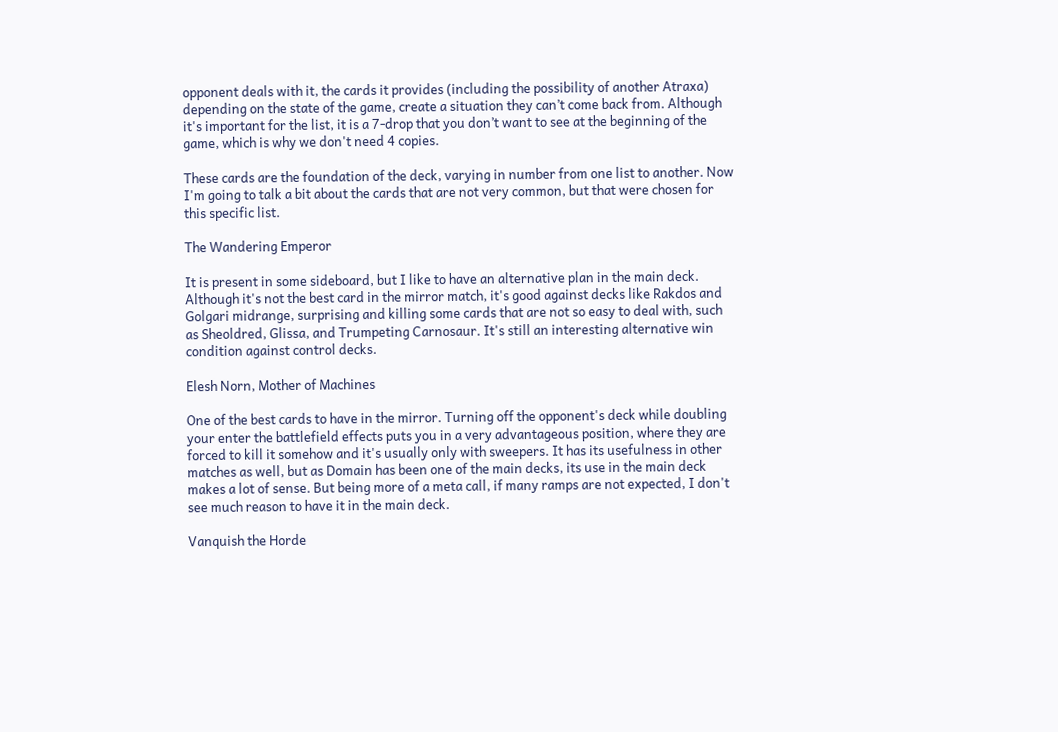opponent deals with it, the cards it provides (including the possibility of another Atraxa) depending on the state of the game, create a situation they can’t come back from. Although it's important for the list, it is a 7-drop that you don’t want to see at the beginning of the game, which is why we don't need 4 copies.

These cards are the foundation of the deck, varying in number from one list to another. Now I'm going to talk a bit about the cards that are not very common, but that were chosen for this specific list.

The Wandering Emperor

It is present in some sideboard, but I like to have an alternative plan in the main deck. Although it's not the best card in the mirror match, it's good against decks like Rakdos and Golgari midrange, surprising and killing some cards that are not so easy to deal with, such as Sheoldred, Glissa, and Trumpeting Carnosaur. It's still an interesting alternative win condition against control decks.

Elesh Norn, Mother of Machines

One of the best cards to have in the mirror. Turning off the opponent's deck while doubling your enter the battlefield effects puts you in a very advantageous position, where they are forced to kill it somehow and it's usually only with sweepers. It has its usefulness in other matches as well, but as Domain has been one of the main decks, its use in the main deck makes a lot of sense. But being more of a meta call, if many ramps are not expected, I don't see much reason to have it in the main deck.

Vanquish the Horde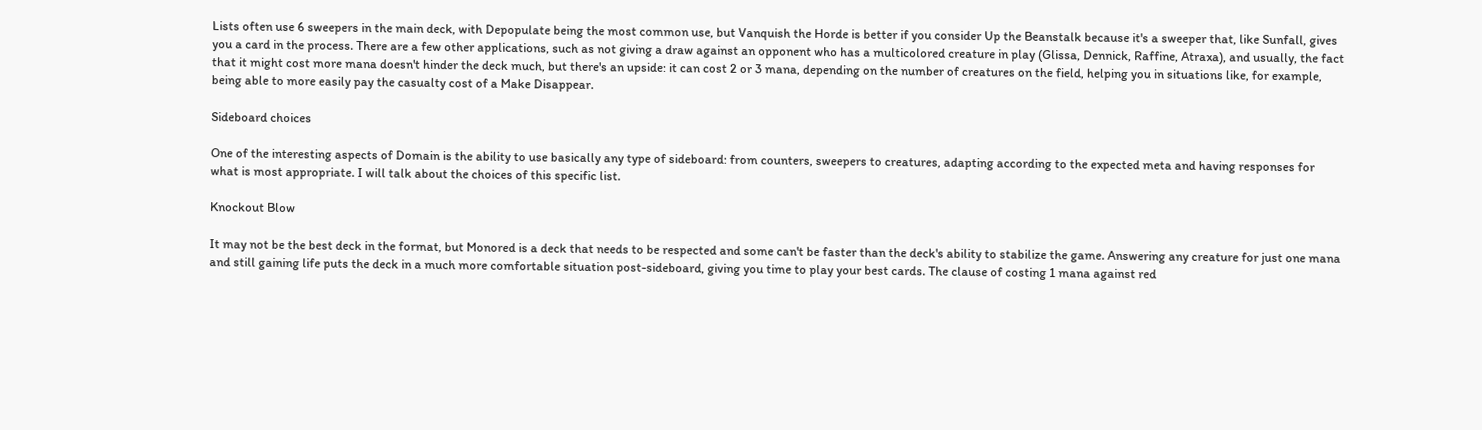Lists often use 6 sweepers in the main deck, with Depopulate being the most common use, but Vanquish the Horde is better if you consider Up the Beanstalk because it's a sweeper that, like Sunfall, gives you a card in the process. There are a few other applications, such as not giving a draw against an opponent who has a multicolored creature in play (Glissa, Dennick, Raffine, Atraxa), and usually, the fact that it might cost more mana doesn't hinder the deck much, but there's an upside: it can cost 2 or 3 mana, depending on the number of creatures on the field, helping you in situations like, for example, being able to more easily pay the casualty cost of a Make Disappear.

Sideboard choices

One of the interesting aspects of Domain is the ability to use basically any type of sideboard: from counters, sweepers to creatures, adapting according to the expected meta and having responses for what is most appropriate. I will talk about the choices of this specific list.

Knockout Blow

It may not be the best deck in the format, but Monored is a deck that needs to be respected and some can't be faster than the deck's ability to stabilize the game. Answering any creature for just one mana and still gaining life puts the deck in a much more comfortable situation post-sideboard, giving you time to play your best cards. The clause of costing 1 mana against red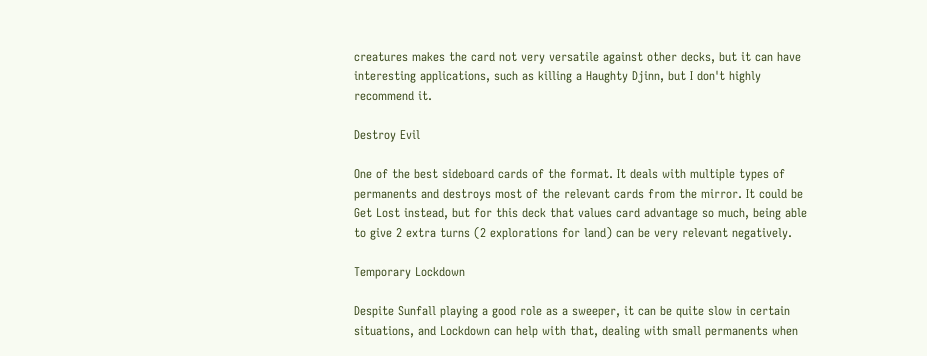creatures makes the card not very versatile against other decks, but it can have interesting applications, such as killing a Haughty Djinn, but I don't highly recommend it.

Destroy Evil

One of the best sideboard cards of the format. It deals with multiple types of permanents and destroys most of the relevant cards from the mirror. It could be Get Lost instead, but for this deck that values card advantage so much, being able to give 2 extra turns (2 explorations for land) can be very relevant negatively.

Temporary Lockdown

Despite Sunfall playing a good role as a sweeper, it can be quite slow in certain situations, and Lockdown can help with that, dealing with small permanents when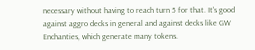necessary without having to reach turn 5 for that. It's good against aggro decks in general and against decks like GW Enchanties, which generate many tokens.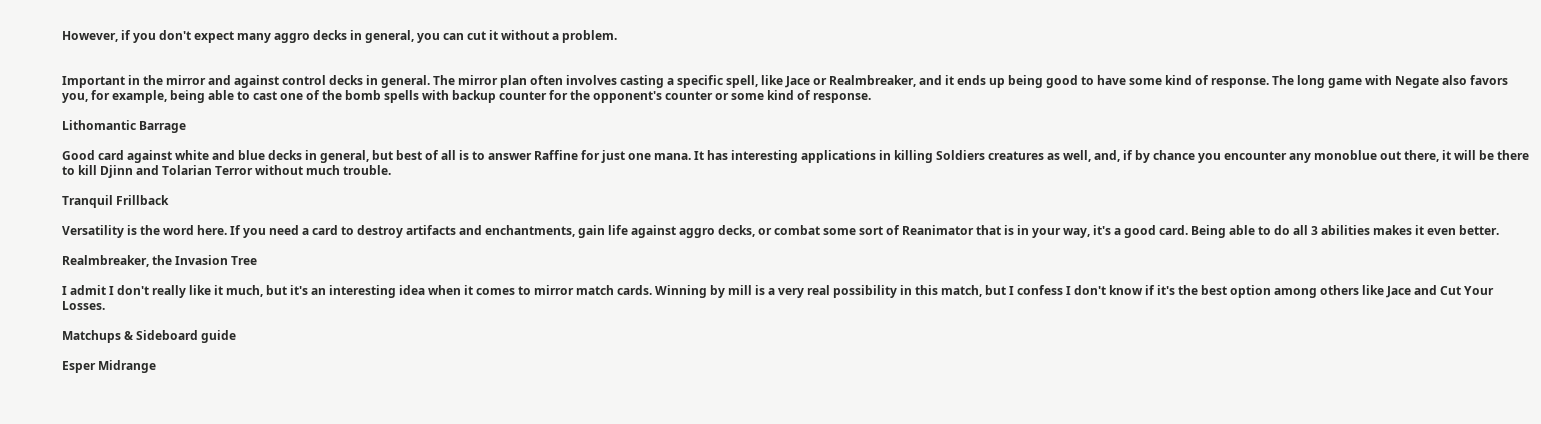However, if you don't expect many aggro decks in general, you can cut it without a problem.


Important in the mirror and against control decks in general. The mirror plan often involves casting a specific spell, like Jace or Realmbreaker, and it ends up being good to have some kind of response. The long game with Negate also favors you, for example, being able to cast one of the bomb spells with backup counter for the opponent's counter or some kind of response.

Lithomantic Barrage

Good card against white and blue decks in general, but best of all is to answer Raffine for just one mana. It has interesting applications in killing Soldiers creatures as well, and, if by chance you encounter any monoblue out there, it will be there to kill Djinn and Tolarian Terror without much trouble.

Tranquil Frillback

Versatility is the word here. If you need a card to destroy artifacts and enchantments, gain life against aggro decks, or combat some sort of Reanimator that is in your way, it's a good card. Being able to do all 3 abilities makes it even better.

Realmbreaker, the Invasion Tree

I admit I don't really like it much, but it's an interesting idea when it comes to mirror match cards. Winning by mill is a very real possibility in this match, but I confess I don't know if it's the best option among others like Jace and Cut Your Losses.

Matchups & Sideboard guide

Esper Midrange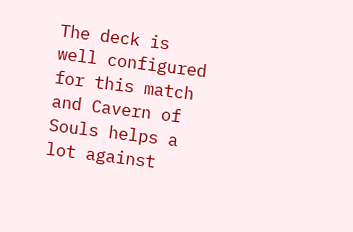The deck is well configured for this match and Cavern of Souls helps a lot against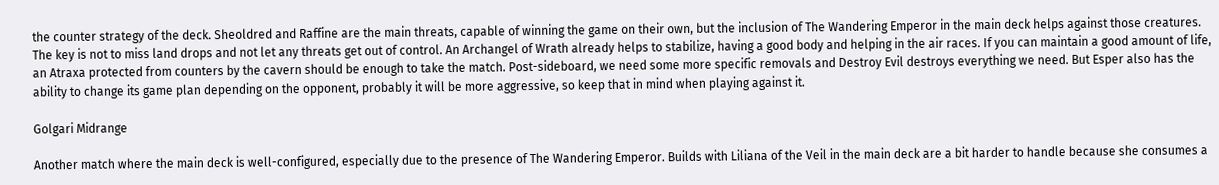the counter strategy of the deck. Sheoldred and Raffine are the main threats, capable of winning the game on their own, but the inclusion of The Wandering Emperor in the main deck helps against those creatures. The key is not to miss land drops and not let any threats get out of control. An Archangel of Wrath already helps to stabilize, having a good body and helping in the air races. If you can maintain a good amount of life, an Atraxa protected from counters by the cavern should be enough to take the match. Post-sideboard, we need some more specific removals and Destroy Evil destroys everything we need. But Esper also has the ability to change its game plan depending on the opponent, probably it will be more aggressive, so keep that in mind when playing against it.

Golgari Midrange

Another match where the main deck is well-configured, especially due to the presence of The Wandering Emperor. Builds with Liliana of the Veil in the main deck are a bit harder to handle because she consumes a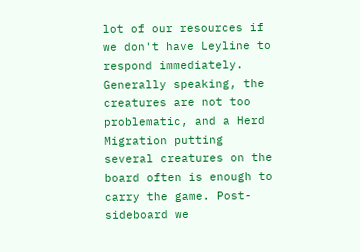lot of our resources if we don't have Leyline to respond immediately. Generally speaking, the creatures are not too problematic, and a Herd Migration putting several creatures on the board often is enough to carry the game. Post-sideboard we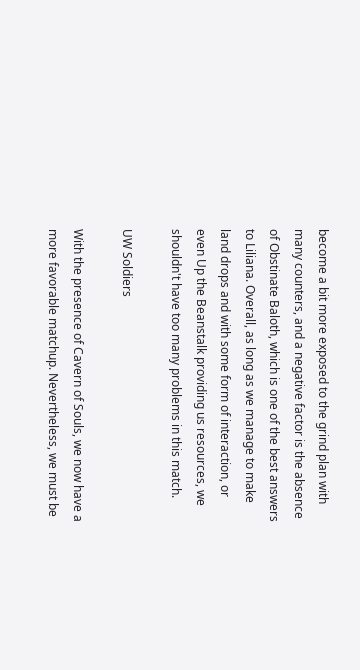become a bit more exposed to the grind plan with many counters, and a negative factor is the absence of Obstinate Baloth, which is one of the best answers to Liliana. Overall, as long as we manage to make land drops and with some form of interaction, or even Up the Beanstalk providing us resources, we shouldn't have too many problems in this match.

UW Soldiers

With the presence of Cavern of Souls, we now have a more favorable matchup. Nevertheless, we must be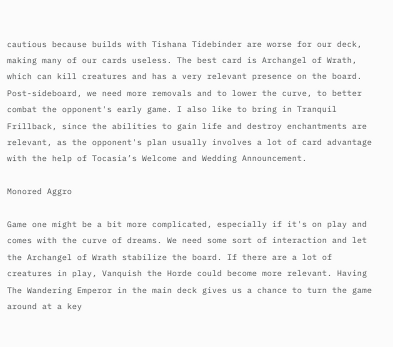cautious because builds with Tishana Tidebinder are worse for our deck, making many of our cards useless. The best card is Archangel of Wrath, which can kill creatures and has a very relevant presence on the board. Post-sideboard, we need more removals and to lower the curve, to better combat the opponent's early game. I also like to bring in Tranquil Frillback, since the abilities to gain life and destroy enchantments are relevant, as the opponent's plan usually involves a lot of card advantage with the help of Tocasia’s Welcome and Wedding Announcement.

Monored Aggro

Game one might be a bit more complicated, especially if it's on play and comes with the curve of dreams. We need some sort of interaction and let the Archangel of Wrath stabilize the board. If there are a lot of creatures in play, Vanquish the Horde could become more relevant. Having The Wandering Emperor in the main deck gives us a chance to turn the game around at a key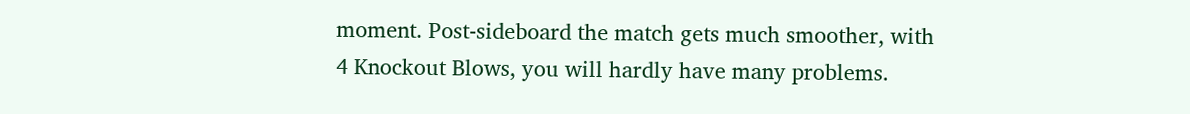moment. Post-sideboard the match gets much smoother, with 4 Knockout Blows, you will hardly have many problems.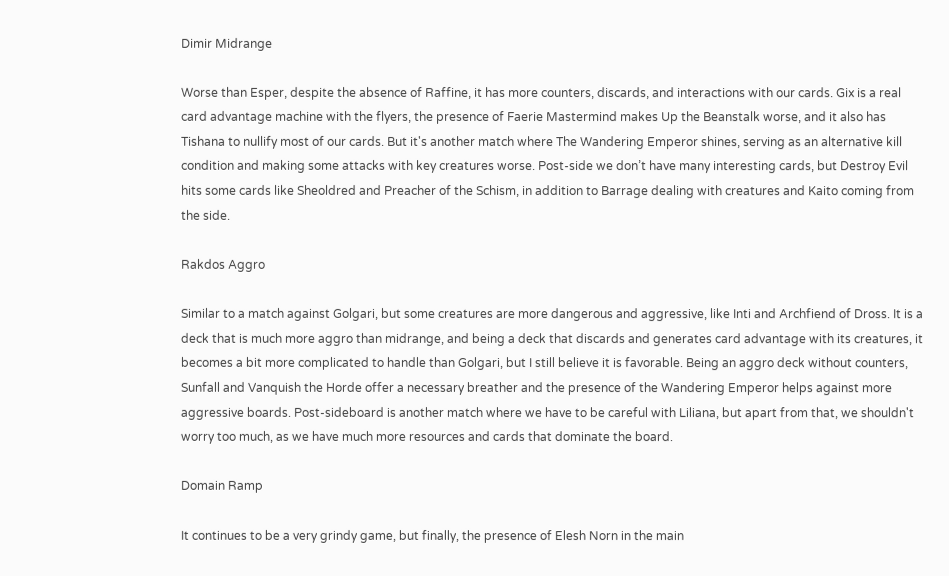Dimir Midrange

Worse than Esper, despite the absence of Raffine, it has more counters, discards, and interactions with our cards. Gix is a real card advantage machine with the flyers, the presence of Faerie Mastermind makes Up the Beanstalk worse, and it also has Tishana to nullify most of our cards. But it's another match where The Wandering Emperor shines, serving as an alternative kill condition and making some attacks with key creatures worse. Post-side we don’t have many interesting cards, but Destroy Evil hits some cards like Sheoldred and Preacher of the Schism, in addition to Barrage dealing with creatures and Kaito coming from the side.

Rakdos Aggro

Similar to a match against Golgari, but some creatures are more dangerous and aggressive, like Inti and Archfiend of Dross. It is a deck that is much more aggro than midrange, and being a deck that discards and generates card advantage with its creatures, it becomes a bit more complicated to handle than Golgari, but I still believe it is favorable. Being an aggro deck without counters, Sunfall and Vanquish the Horde offer a necessary breather and the presence of the Wandering Emperor helps against more aggressive boards. Post-sideboard is another match where we have to be careful with Liliana, but apart from that, we shouldn't worry too much, as we have much more resources and cards that dominate the board.

Domain Ramp

It continues to be a very grindy game, but finally, the presence of Elesh Norn in the main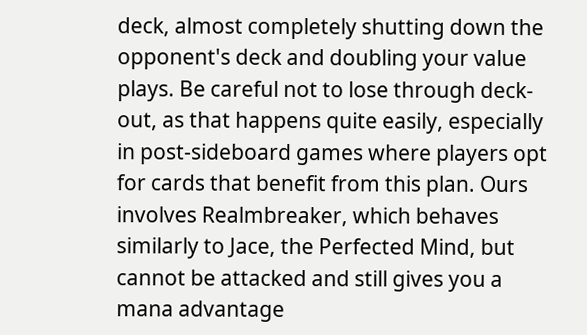deck, almost completely shutting down the opponent's deck and doubling your value plays. Be careful not to lose through deck-out, as that happens quite easily, especially in post-sideboard games where players opt for cards that benefit from this plan. Ours involves Realmbreaker, which behaves similarly to Jace, the Perfected Mind, but cannot be attacked and still gives you a mana advantage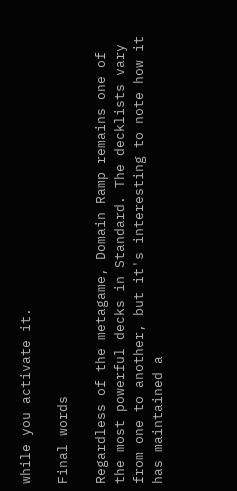while you activate it.

Final words

Regardless of the metagame, Domain Ramp remains one of the most powerful decks in Standard. The decklists vary from one to another, but it's interesting to note how it has maintained a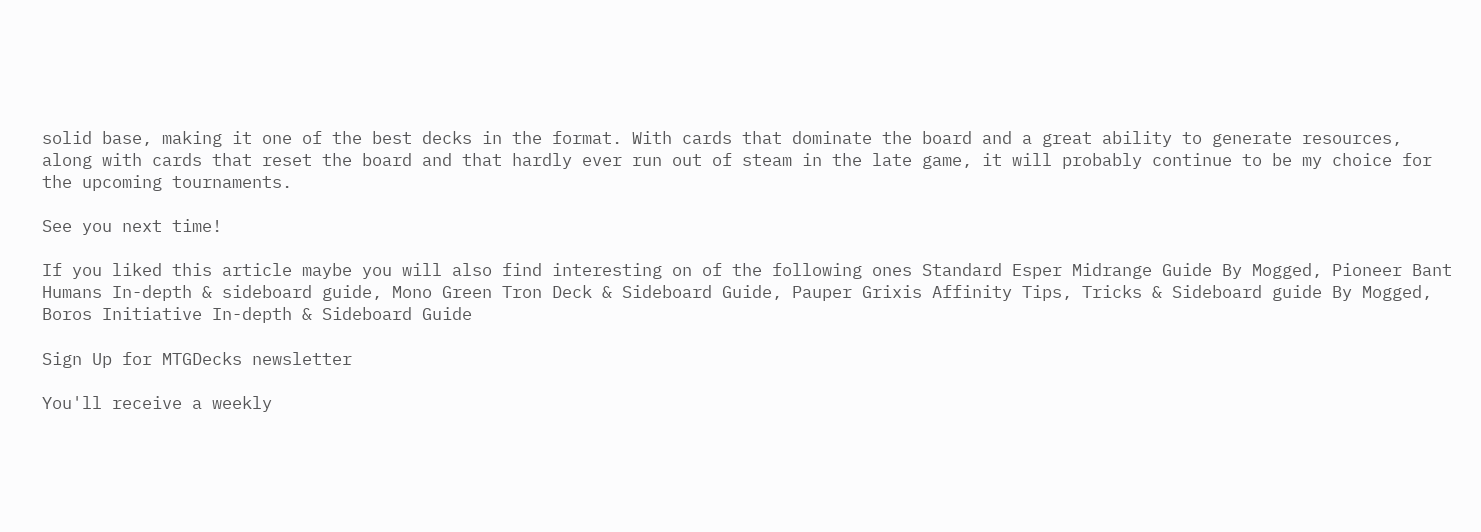solid base, making it one of the best decks in the format. With cards that dominate the board and a great ability to generate resources, along with cards that reset the board and that hardly ever run out of steam in the late game, it will probably continue to be my choice for the upcoming tournaments.

See you next time!

If you liked this article maybe you will also find interesting on of the following ones Standard Esper Midrange Guide By Mogged, Pioneer Bant Humans In-depth & sideboard guide, Mono Green Tron Deck & Sideboard Guide, Pauper Grixis Affinity Tips, Tricks & Sideboard guide By Mogged, Boros Initiative In-depth & Sideboard Guide

Sign Up for MTGDecks newsletter

You'll receive a weekly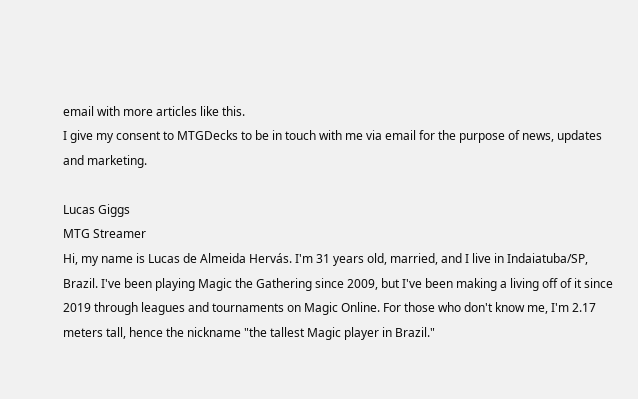email with more articles like this.
I give my consent to MTGDecks to be in touch with me via email for the purpose of news, updates and marketing.

Lucas Giggs
MTG Streamer
Hi, my name is Lucas de Almeida Hervás. I'm 31 years old, married, and I live in Indaiatuba/SP, Brazil. I've been playing Magic the Gathering since 2009, but I've been making a living off of it since 2019 through leagues and tournaments on Magic Online. For those who don't know me, I'm 2.17 meters tall, hence the nickname "the tallest Magic player in Brazil."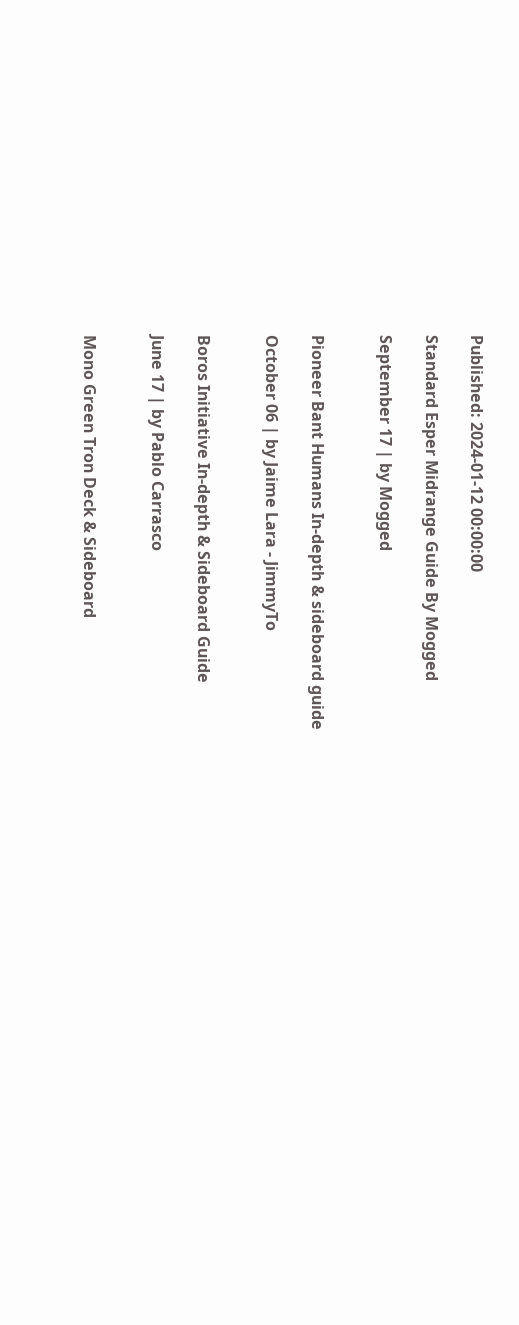Published: 2024-01-12 00:00:00

Standard Esper Midrange Guide By Mogged

September 17 | by Mogged


Pioneer Bant Humans In-depth & sideboard guide

October 06 | by Jaime Lara - JimmyTo


Boros Initiative In-depth & Sideboard Guide

June 17 | by Pablo Carrasco


Mono Green Tron Deck & Sideboard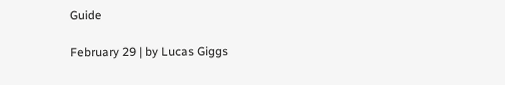Guide

February 29 | by Lucas Giggs